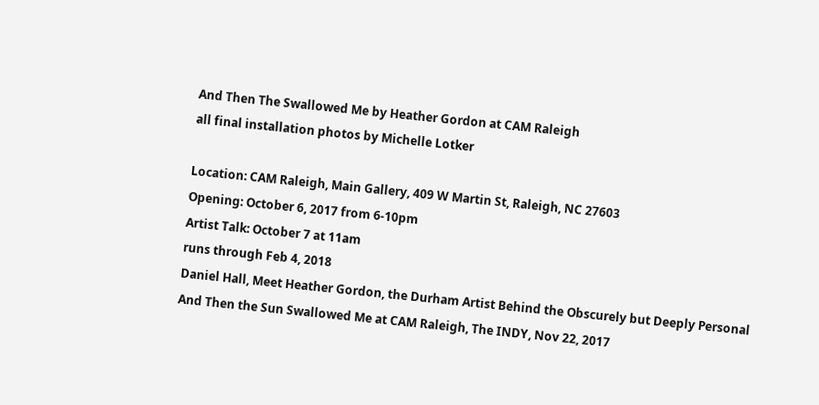And Then The Swallowed Me by Heather Gordon at CAM Raleigh
all final installation photos by Michelle Lotker

Location: CAM Raleigh, Main Gallery, 409 W Martin St, Raleigh, NC 27603
Opening: October 6, 2017 from 6-10pm
Artist Talk: October 7 at 11am
runs through Feb 4, 2018
Daniel Hall, Meet Heather Gordon, the Durham Artist Behind the Obscurely but Deeply Personal And Then the Sun Swallowed Me at CAM Raleigh, The INDY, Nov 22, 2017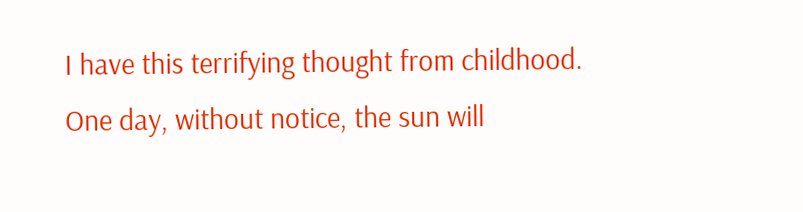I have this terrifying thought from childhood. One day, without notice, the sun will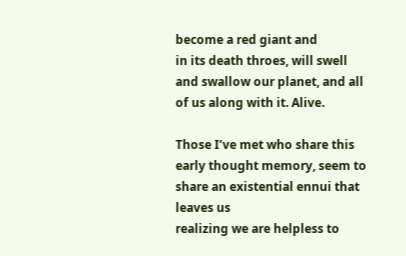become a red giant and
in its death throes, will swell and swallow our planet, and all of us along with it. Alive.

Those I’ve met who share this early thought memory, seem to share an existential ennui that leaves us
realizing we are helpless to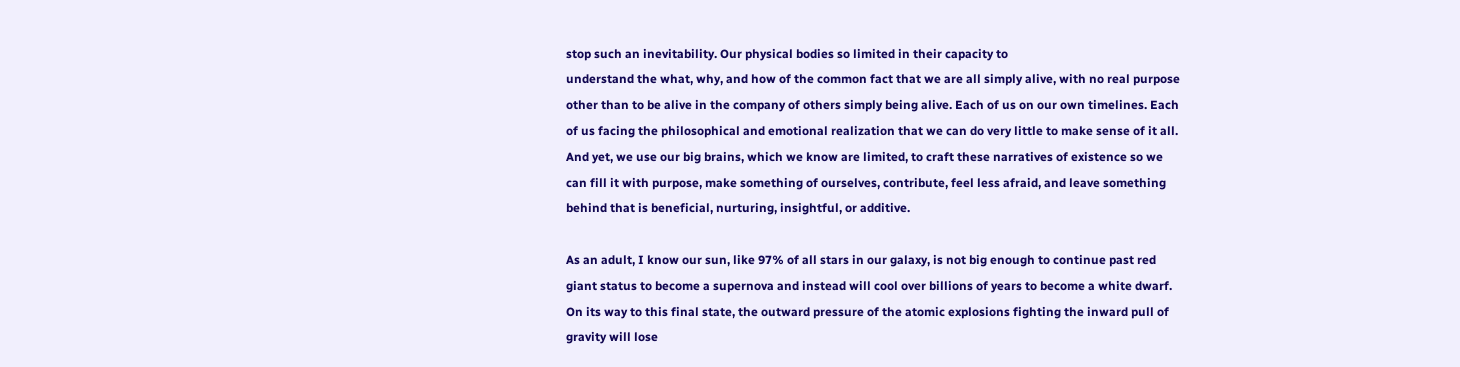stop such an inevitability. Our physical bodies so limited in their capacity to
understand the what, why, and how of the common fact that we are all simply alive, with no real purpose
other than to be alive in the company of others simply being alive. Each of us on our own timelines. Each
of us facing the philosophical and emotional realization that we can do very little to make sense of it all.
And yet, we use our big brains, which we know are limited, to craft these narratives of existence so we
can fill it with purpose, make something of ourselves, contribute, feel less afraid, and leave something
behind that is beneficial, nurturing, insightful, or additive.

As an adult, I know our sun, like 97% of all stars in our galaxy, is not big enough to continue past red
giant status to become a supernova and instead will cool over billions of years to become a white dwarf.
On its way to this final state, the outward pressure of the atomic explosions fighting the inward pull of
gravity will lose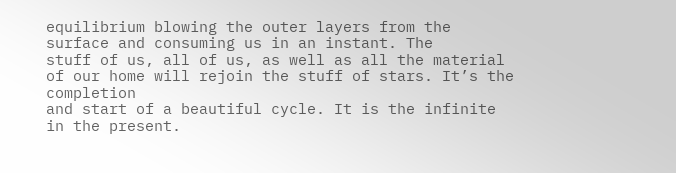equilibrium blowing the outer layers from the surface and consuming us in an instant. The
stuff of us, all of us, as well as all the material of our home will rejoin the stuff of stars. It’s the completion
and start of a beautiful cycle. It is the infinite in the present.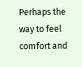Perhaps the way to feel comfort and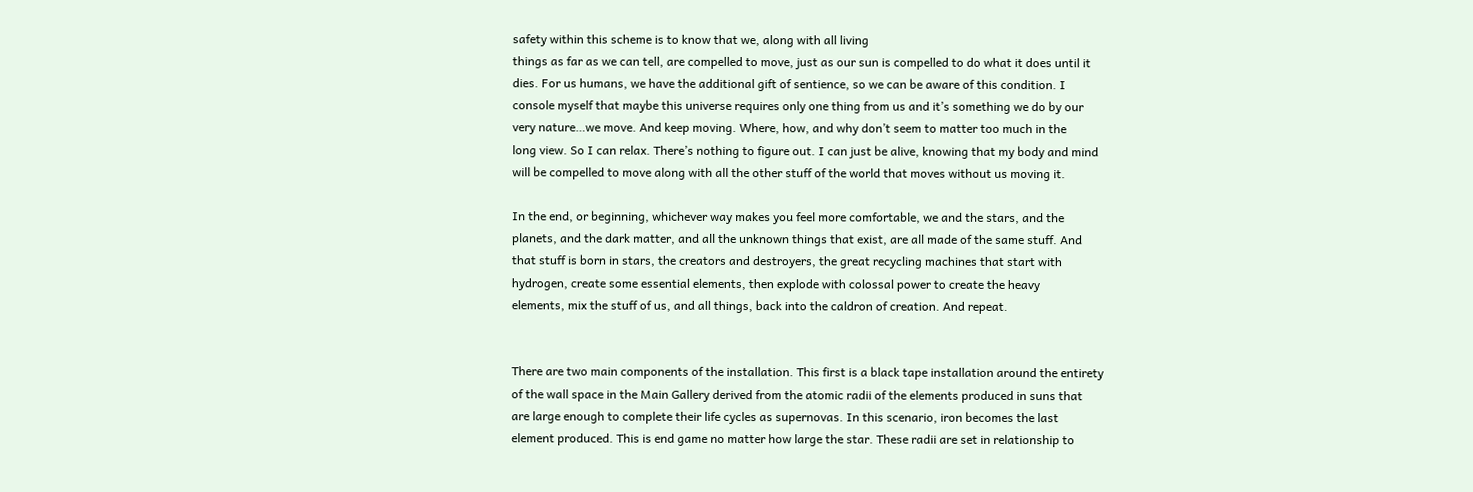safety within this scheme is to know that we, along with all living
things as far as we can tell, are compelled to move, just as our sun is compelled to do what it does until it
dies. For us humans, we have the additional gift of sentience, so we can be aware of this condition. I
console myself that maybe this universe requires only one thing from us and it’s something we do by our
very nature…we move. And keep moving. Where, how, and why don’t seem to matter too much in the
long view. So I can relax. There’s nothing to figure out. I can just be alive, knowing that my body and mind
will be compelled to move along with all the other stuff of the world that moves without us moving it.

In the end, or beginning, whichever way makes you feel more comfortable, we and the stars, and the
planets, and the dark matter, and all the unknown things that exist, are all made of the same stuff. And
that stuff is born in stars, the creators and destroyers, the great recycling machines that start with
hydrogen, create some essential elements, then explode with colossal power to create the heavy
elements, mix the stuff of us, and all things, back into the caldron of creation. And repeat.


There are two main components of the installation. This first is a black tape installation around the entirety
of the wall space in the Main Gallery derived from the atomic radii of the elements produced in suns that
are large enough to complete their life cycles as supernovas. In this scenario, iron becomes the last
element produced. This is end game no matter how large the star. These radii are set in relationship to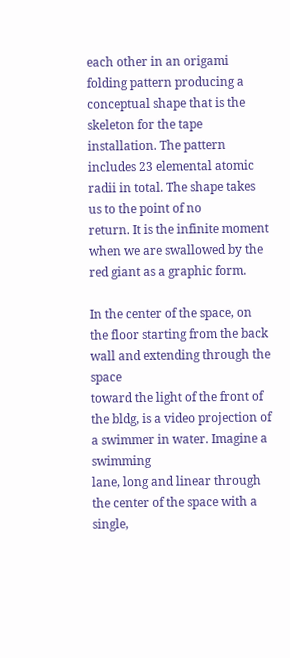each other in an origami folding pattern producing a conceptual shape that is the skeleton for the tape
installation. The pattern includes 23 elemental atomic radii in total. The shape takes us to the point of no
return. It is the infinite moment when we are swallowed by the red giant as a graphic form.

In the center of the space, on the floor starting from the back wall and extending through the space
toward the light of the front of the bldg, is a video projection of a swimmer in water. Imagine a swimming
lane, long and linear through the center of the space with a single,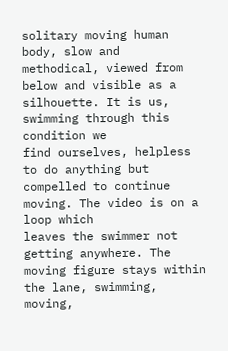solitary moving human body, slow and
methodical, viewed from below and visible as a silhouette. It is us, swimming through this condition we
find ourselves, helpless to do anything but compelled to continue moving. The video is on a loop which
leaves the swimmer not getting anywhere. The moving figure stays within the lane, swimming, moving,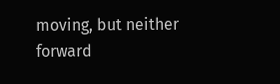moving, but neither forward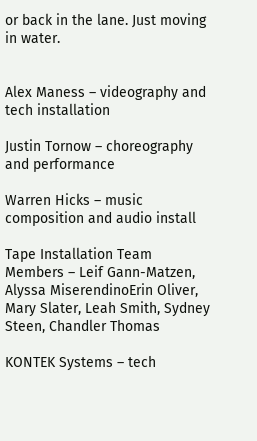or back in the lane. Just moving in water.


Alex Maness – videography and tech installation

Justin Tornow – choreography and performance

Warren Hicks – music composition and audio install

Tape Installation Team Members – Leif Gann-Matzen, Alyssa MiserendinoErin Oliver, Mary Slater, Leah Smith, Sydney Steen, Chandler Thomas

KONTEK Systems – tech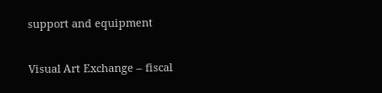support and equipment

Visual Art Exchange – fiscal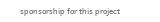sponsorship for this project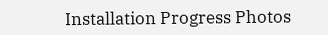Installation Progress Photos